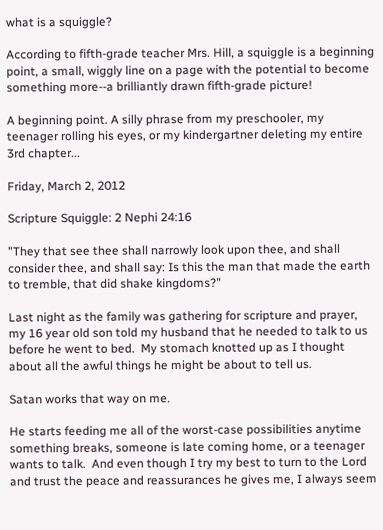what is a squiggle?

According to fifth-grade teacher Mrs. Hill, a squiggle is a beginning point, a small, wiggly line on a page with the potential to become something more--a brilliantly drawn fifth-grade picture!

A beginning point. A silly phrase from my preschooler, my teenager rolling his eyes, or my kindergartner deleting my entire 3rd chapter...

Friday, March 2, 2012

Scripture Squiggle: 2 Nephi 24:16

"They that see thee shall narrowly look upon thee, and shall consider thee, and shall say: Is this the man that made the earth to tremble, that did shake kingdoms?"

Last night as the family was gathering for scripture and prayer, my 16 year old son told my husband that he needed to talk to us before he went to bed.  My stomach knotted up as I thought about all the awful things he might be about to tell us.

Satan works that way on me.

He starts feeding me all of the worst-case possibilities anytime something breaks, someone is late coming home, or a teenager wants to talk.  And even though I try my best to turn to the Lord and trust the peace and reassurances he gives me, I always seem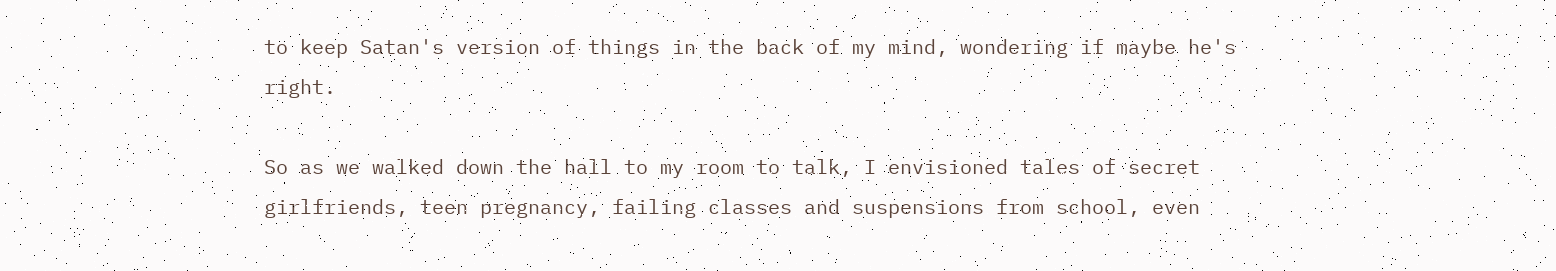to keep Satan's version of things in the back of my mind, wondering if maybe he's right.

So as we walked down the hall to my room to talk, I envisioned tales of secret girlfriends, teen pregnancy, failing classes and suspensions from school, even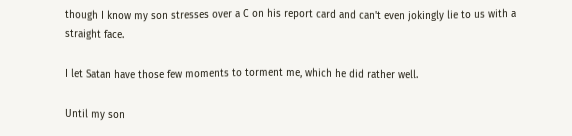though I know my son stresses over a C on his report card and can't even jokingly lie to us with a straight face.

I let Satan have those few moments to torment me, which he did rather well.

Until my son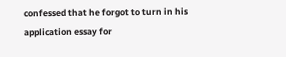confessed that he forgot to turn in his application essay for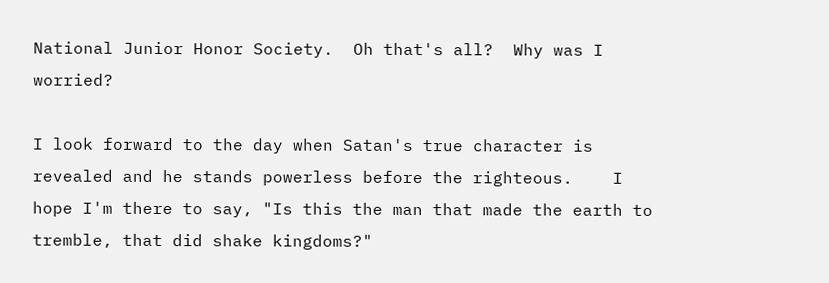National Junior Honor Society.  Oh that's all?  Why was I worried?

I look forward to the day when Satan's true character is revealed and he stands powerless before the righteous.    I hope I'm there to say, "Is this the man that made the earth to tremble, that did shake kingdoms?"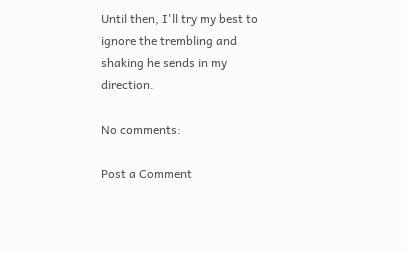Until then, I'll try my best to ignore the trembling and shaking he sends in my direction.

No comments:

Post a Comment